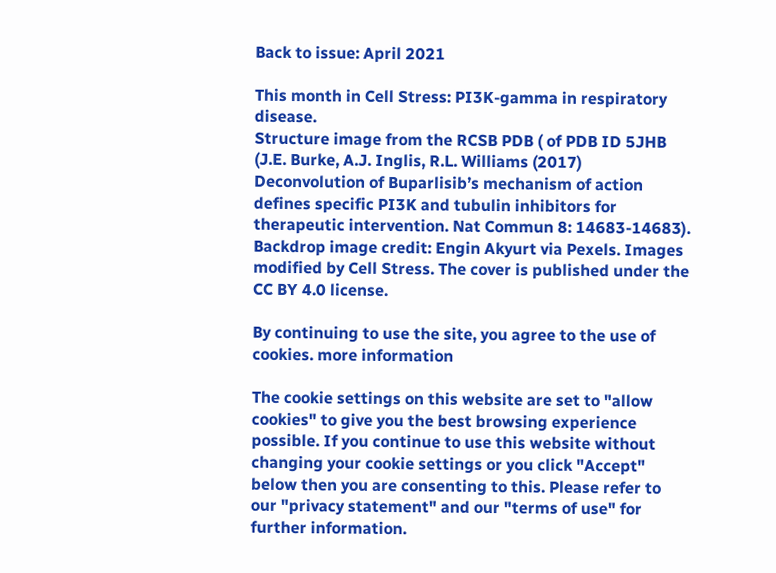Back to issue: April 2021

This month in Cell Stress: PI3K-gamma in respiratory disease.
Structure image from the RCSB PDB ( of PDB ID 5JHB (J.E. Burke, A.J. Inglis, R.L. Williams (2017) Deconvolution of Buparlisib’s mechanism of action defines specific PI3K and tubulin inhibitors for therapeutic intervention. Nat Commun 8: 14683-14683). Backdrop image credit: Engin Akyurt via Pexels. Images modified by Cell Stress. The cover is published under the CC BY 4.0 license.

By continuing to use the site, you agree to the use of cookies. more information

The cookie settings on this website are set to "allow cookies" to give you the best browsing experience possible. If you continue to use this website without changing your cookie settings or you click "Accept" below then you are consenting to this. Please refer to our "privacy statement" and our "terms of use" for further information.